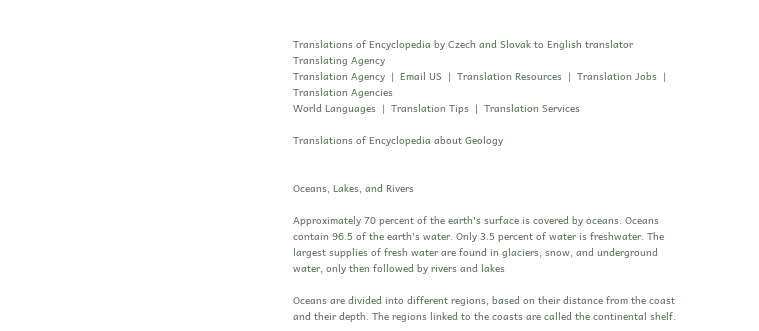Translations of Encyclopedia by Czech and Slovak to English translator
Translating Agency
Translation Agency  |  Email US  |  Translation Resources  |  Translation Jobs  |  Translation Agencies
World Languages  |  Translation Tips  |  Translation Services

Translations of Encyclopedia about Geology


Oceans, Lakes, and Rivers

Approximately 70 percent of the earth's surface is covered by oceans. Oceans contain 96.5 of the earth's water. Only 3.5 percent of water is freshwater. The largest supplies of fresh water are found in glaciers, snow, and underground water, only then followed by rivers and lakes

Oceans are divided into different regions, based on their distance from the coast and their depth. The regions linked to the coasts are called the continental shelf.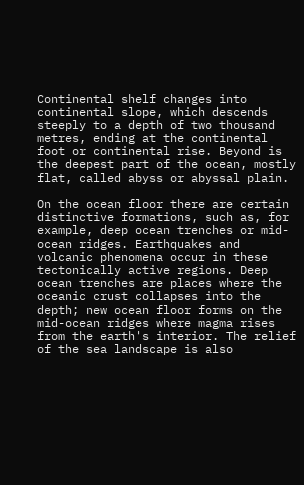Continental shelf changes into continental slope, which descends steeply to a depth of two thousand metres, ending at the continental foot or continental rise. Beyond is the deepest part of the ocean, mostly flat, called abyss or abyssal plain.

On the ocean floor there are certain distinctive formations, such as, for example, deep ocean trenches or mid-ocean ridges. Earthquakes and volcanic phenomena occur in these tectonically active regions. Deep ocean trenches are places where the oceanic crust collapses into the depth; new ocean floor forms on the mid-ocean ridges where magma rises from the earth's interior. The relief of the sea landscape is also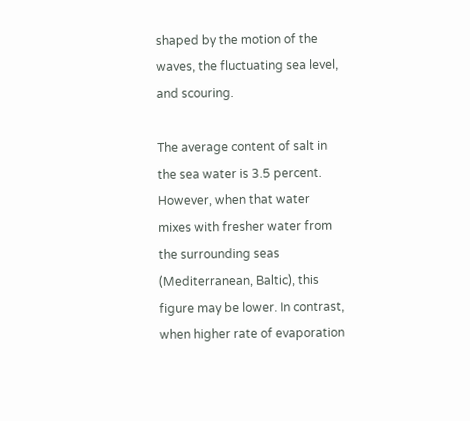shaped by the motion of the waves, the fluctuating sea level, and scouring.

The average content of salt in the sea water is 3.5 percent. However, when that water mixes with fresher water from the surrounding seas (Mediterranean, Baltic), this figure may be lower. In contrast, when higher rate of evaporation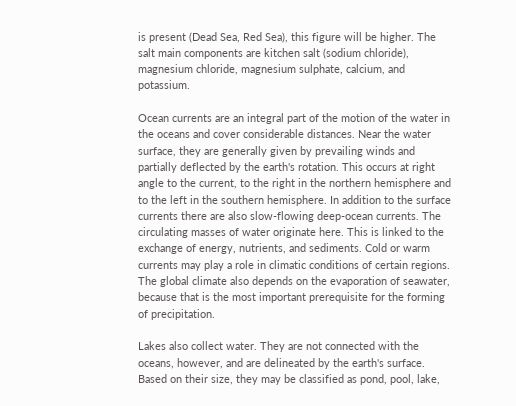is present (Dead Sea, Red Sea), this figure will be higher. The salt main components are kitchen salt (sodium chloride), magnesium chloride, magnesium sulphate, calcium, and potassium.

Ocean currents are an integral part of the motion of the water in the oceans and cover considerable distances. Near the water surface, they are generally given by prevailing winds and partially deflected by the earth's rotation. This occurs at right angle to the current, to the right in the northern hemisphere and to the left in the southern hemisphere. In addition to the surface currents there are also slow-flowing deep-ocean currents. The circulating masses of water originate here. This is linked to the exchange of energy, nutrients, and sediments. Cold or warm currents may play a role in climatic conditions of certain regions. The global climate also depends on the evaporation of seawater, because that is the most important prerequisite for the forming of precipitation.

Lakes also collect water. They are not connected with the oceans, however, and are delineated by the earth's surface. Based on their size, they may be classified as pond, pool, lake,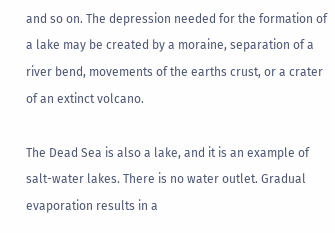and so on. The depression needed for the formation of a lake may be created by a moraine, separation of a river bend, movements of the earths crust, or a crater of an extinct volcano.

The Dead Sea is also a lake, and it is an example of salt-water lakes. There is no water outlet. Gradual evaporation results in a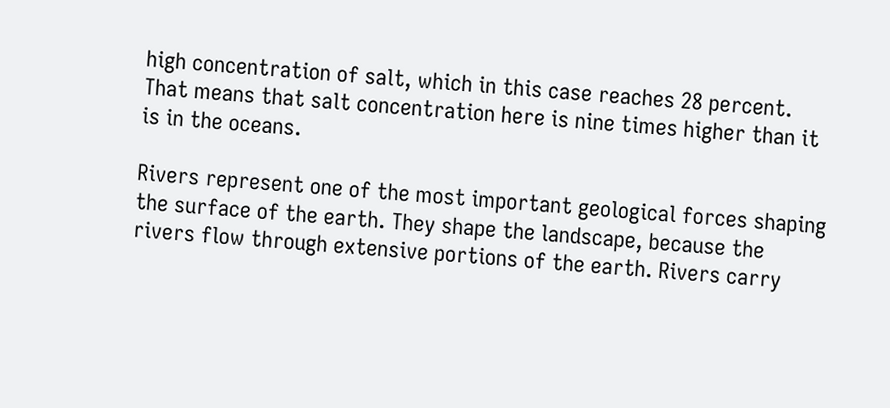high concentration of salt, which in this case reaches 28 percent. That means that salt concentration here is nine times higher than it is in the oceans.

Rivers represent one of the most important geological forces shaping the surface of the earth. They shape the landscape, because the rivers flow through extensive portions of the earth. Rivers carry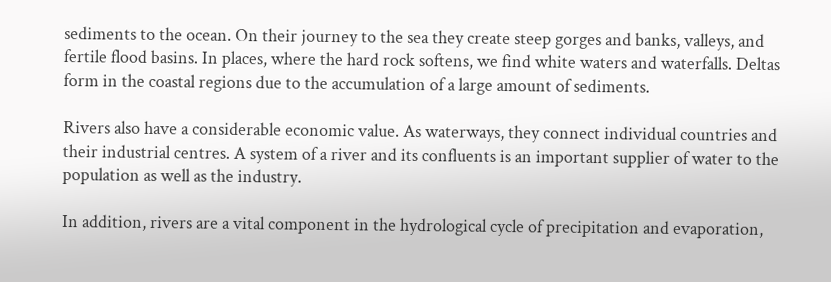sediments to the ocean. On their journey to the sea they create steep gorges and banks, valleys, and fertile flood basins. In places, where the hard rock softens, we find white waters and waterfalls. Deltas form in the coastal regions due to the accumulation of a large amount of sediments.

Rivers also have a considerable economic value. As waterways, they connect individual countries and their industrial centres. A system of a river and its confluents is an important supplier of water to the population as well as the industry.

In addition, rivers are a vital component in the hydrological cycle of precipitation and evaporation,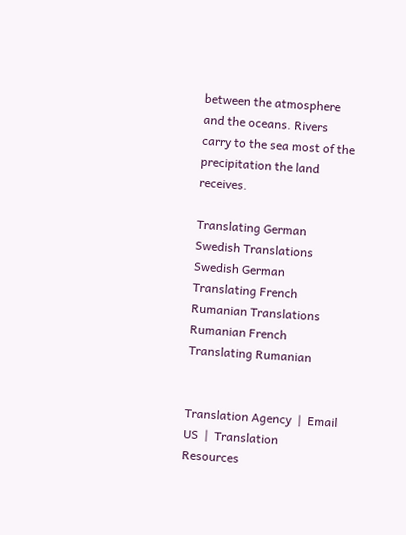between the atmosphere and the oceans. Rivers carry to the sea most of the precipitation the land receives.

Translating German Swedish Translations Swedish German Translating French Rumanian Translations Rumanian French Translating Rumanian


Translation Agency  |  Email US  |  Translation Resources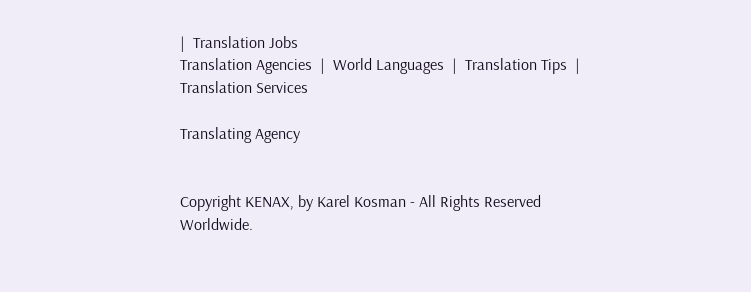|  Translation Jobs
Translation Agencies  |  World Languages  |  Translation Tips  |  Translation Services

Translating Agency


Copyright KENAX, by Karel Kosman - All Rights Reserved Worldwide.